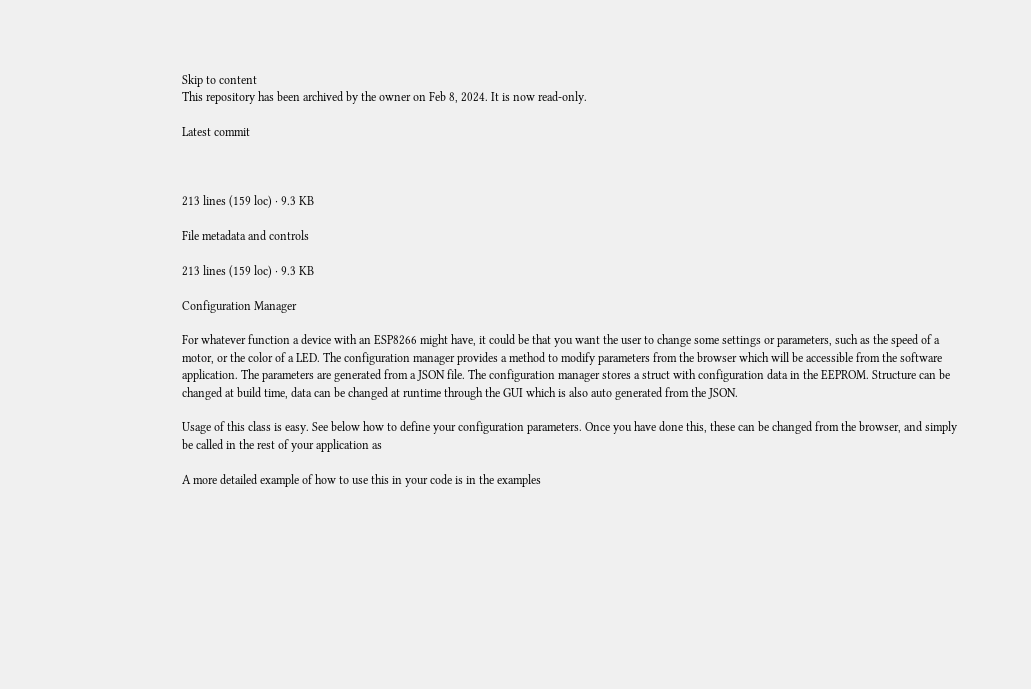Skip to content
This repository has been archived by the owner on Feb 8, 2024. It is now read-only.

Latest commit



213 lines (159 loc) · 9.3 KB

File metadata and controls

213 lines (159 loc) · 9.3 KB

Configuration Manager

For whatever function a device with an ESP8266 might have, it could be that you want the user to change some settings or parameters, such as the speed of a motor, or the color of a LED. The configuration manager provides a method to modify parameters from the browser which will be accessible from the software application. The parameters are generated from a JSON file. The configuration manager stores a struct with configuration data in the EEPROM. Structure can be changed at build time, data can be changed at runtime through the GUI which is also auto generated from the JSON.

Usage of this class is easy. See below how to define your configuration parameters. Once you have done this, these can be changed from the browser, and simply be called in the rest of your application as

A more detailed example of how to use this in your code is in the examples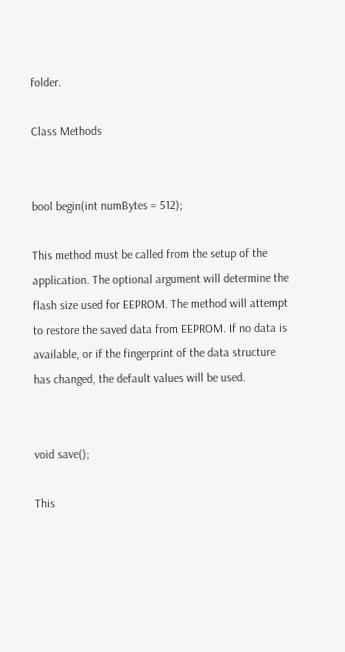folder.

Class Methods


bool begin(int numBytes = 512);

This method must be called from the setup of the application. The optional argument will determine the flash size used for EEPROM. The method will attempt to restore the saved data from EEPROM. If no data is available, or if the fingerprint of the data structure has changed, the default values will be used.


void save();

This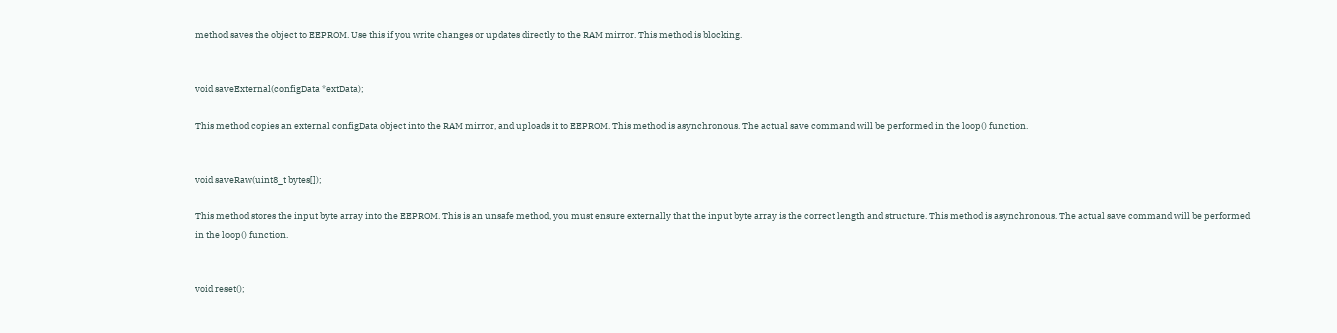method saves the object to EEPROM. Use this if you write changes or updates directly to the RAM mirror. This method is blocking.


void saveExternal(configData *extData);

This method copies an external configData object into the RAM mirror, and uploads it to EEPROM. This method is asynchronous. The actual save command will be performed in the loop() function.


void saveRaw(uint8_t bytes[]);

This method stores the input byte array into the EEPROM. This is an unsafe method, you must ensure externally that the input byte array is the correct length and structure. This method is asynchronous. The actual save command will be performed in the loop() function.


void reset();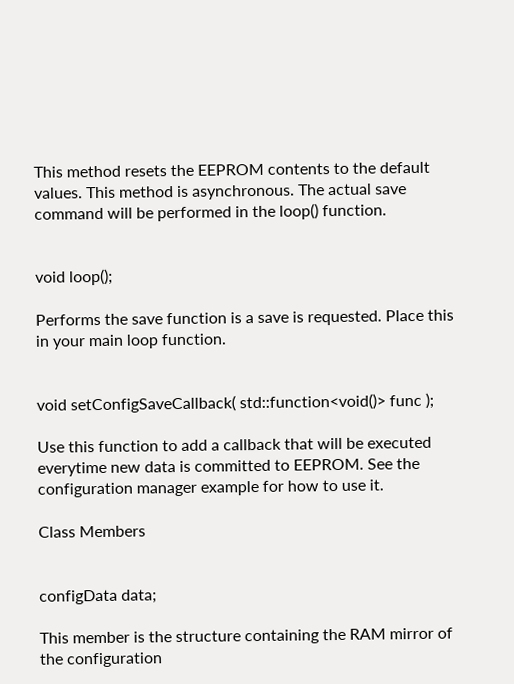This method resets the EEPROM contents to the default values. This method is asynchronous. The actual save command will be performed in the loop() function.


void loop();

Performs the save function is a save is requested. Place this in your main loop function.


void setConfigSaveCallback( std::function<void()> func );

Use this function to add a callback that will be executed everytime new data is committed to EEPROM. See the configuration manager example for how to use it.

Class Members


configData data;

This member is the structure containing the RAM mirror of the configuration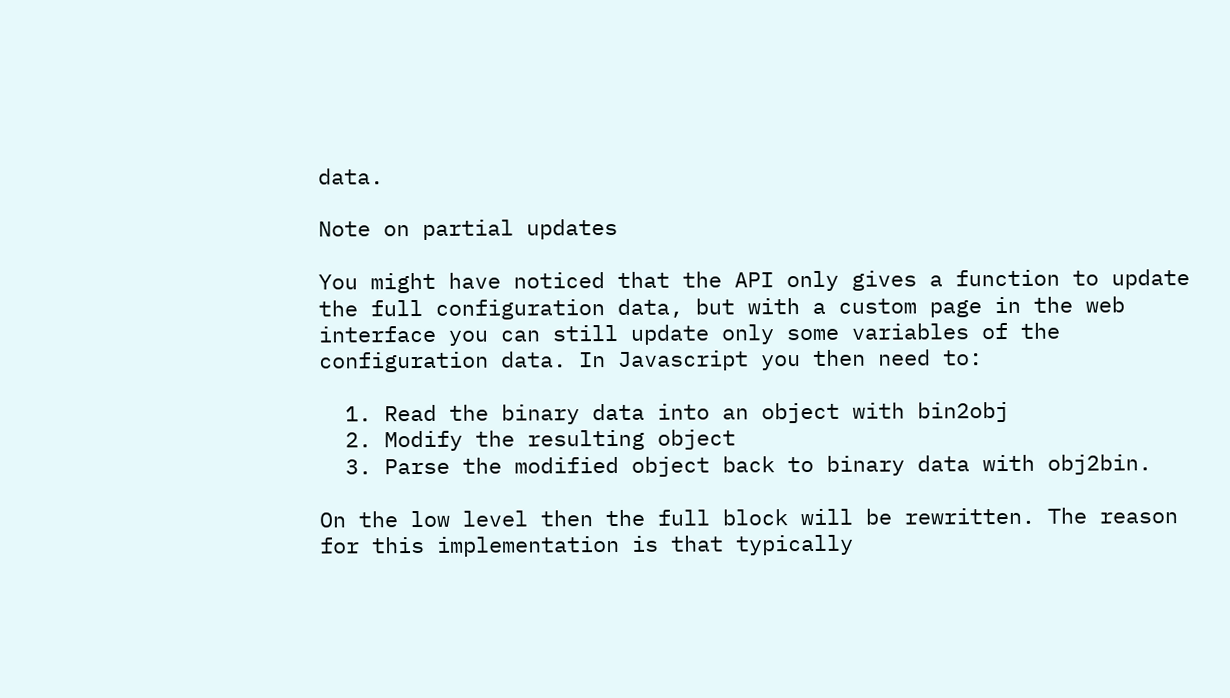data.

Note on partial updates

You might have noticed that the API only gives a function to update the full configuration data, but with a custom page in the web interface you can still update only some variables of the configuration data. In Javascript you then need to:

  1. Read the binary data into an object with bin2obj
  2. Modify the resulting object
  3. Parse the modified object back to binary data with obj2bin.

On the low level then the full block will be rewritten. The reason for this implementation is that typically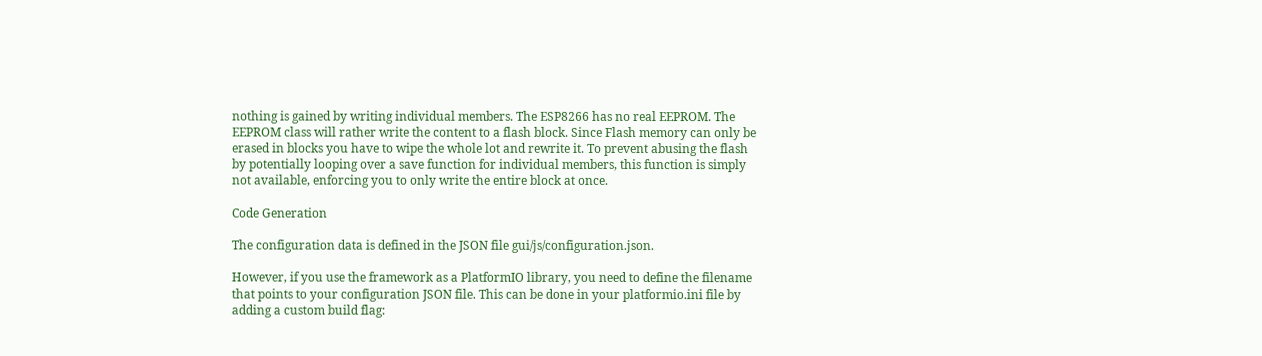nothing is gained by writing individual members. The ESP8266 has no real EEPROM. The EEPROM class will rather write the content to a flash block. Since Flash memory can only be erased in blocks you have to wipe the whole lot and rewrite it. To prevent abusing the flash by potentially looping over a save function for individual members, this function is simply not available, enforcing you to only write the entire block at once.

Code Generation

The configuration data is defined in the JSON file gui/js/configuration.json.

However, if you use the framework as a PlatformIO library, you need to define the filename that points to your configuration JSON file. This can be done in your platformio.ini file by adding a custom build flag: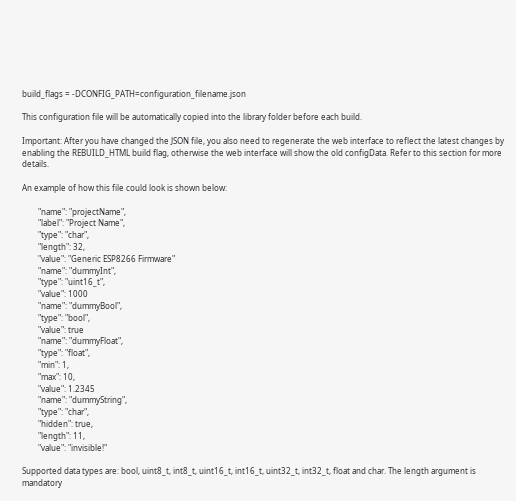build_flags = -DCONFIG_PATH=configuration_filename.json

This configuration file will be automatically copied into the library folder before each build.

Important: After you have changed the JSON file, you also need to regenerate the web interface to reflect the latest changes by enabling the REBUILD_HTML build flag, otherwise the web interface will show the old configData. Refer to this section for more details.

An example of how this file could look is shown below:

        "name": "projectName",
        "label": "Project Name",
        "type": "char",
        "length": 32,
        "value": "Generic ESP8266 Firmware"
        "name": "dummyInt",
        "type": "uint16_t",
        "value": 1000
        "name": "dummyBool",
        "type": "bool",
        "value": true
        "name": "dummyFloat",
        "type": "float",
        "min": 1,
        "max": 10,
        "value": 1.2345
        "name": "dummyString",
        "type": "char",
        "hidden": true,
        "length": 11,
        "value": "invisible!"

Supported data types are: bool, uint8_t, int8_t, uint16_t, int16_t, uint32_t, int32_t, float and char. The length argument is mandatory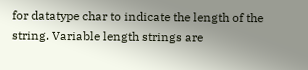for datatype char to indicate the length of the string. Variable length strings are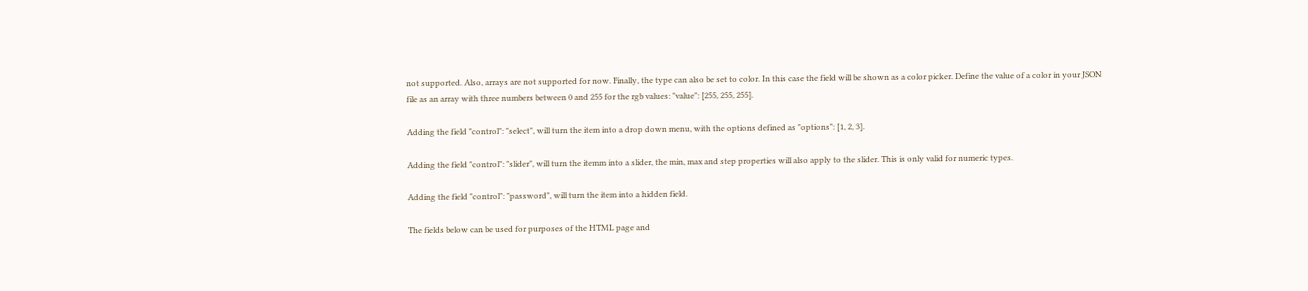not supported. Also, arrays are not supported for now. Finally, the type can also be set to color. In this case the field will be shown as a color picker. Define the value of a color in your JSON file as an array with three numbers between 0 and 255 for the rgb values: "value": [255, 255, 255].

Adding the field "control": "select", will turn the item into a drop down menu, with the options defined as "options": [1, 2, 3].

Adding the field "control": "slider", will turn the itemm into a slider, the min, max and step properties will also apply to the slider. This is only valid for numeric types.

Adding the field "control": "password", will turn the item into a hidden field.

The fields below can be used for purposes of the HTML page and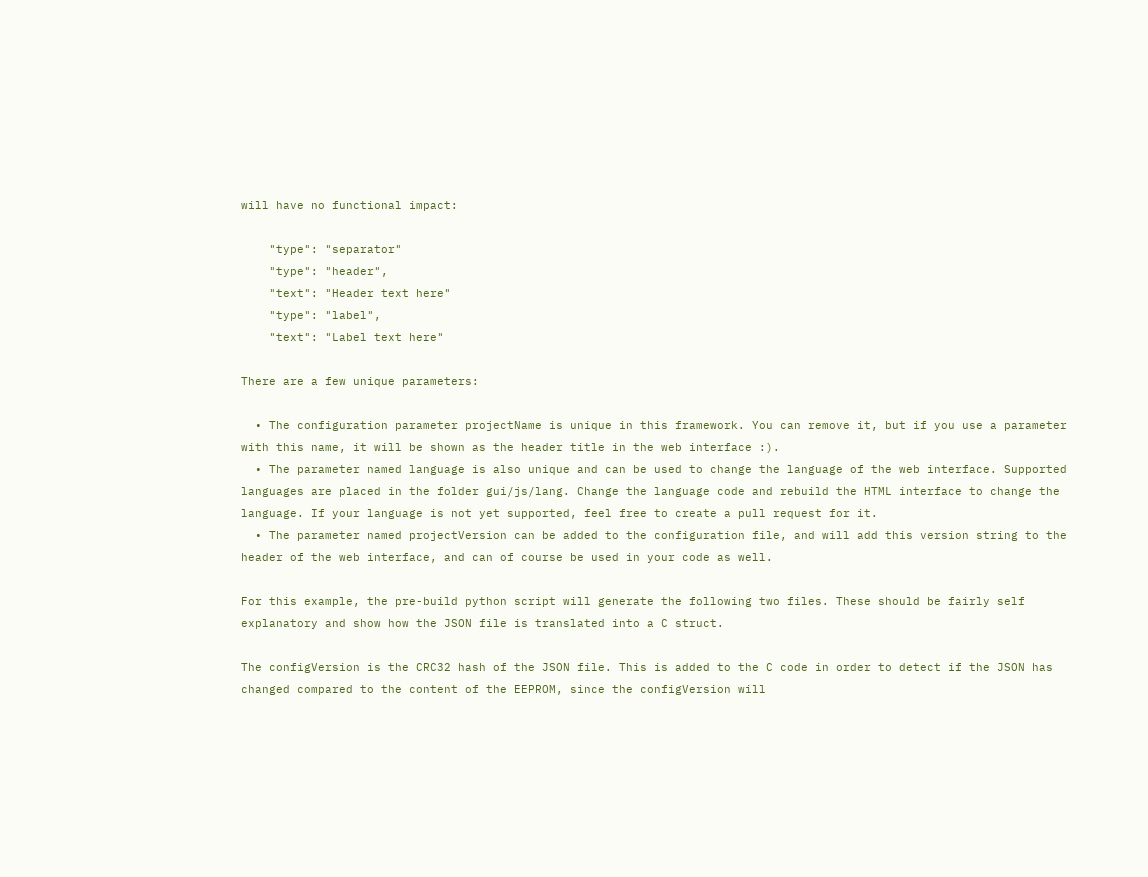will have no functional impact:

    "type": "separator"
    "type": "header",
    "text": "Header text here"
    "type": "label",
    "text": "Label text here"

There are a few unique parameters:

  • The configuration parameter projectName is unique in this framework. You can remove it, but if you use a parameter with this name, it will be shown as the header title in the web interface :).
  • The parameter named language is also unique and can be used to change the language of the web interface. Supported languages are placed in the folder gui/js/lang. Change the language code and rebuild the HTML interface to change the language. If your language is not yet supported, feel free to create a pull request for it.
  • The parameter named projectVersion can be added to the configuration file, and will add this version string to the header of the web interface, and can of course be used in your code as well.

For this example, the pre-build python script will generate the following two files. These should be fairly self explanatory and show how the JSON file is translated into a C struct.

The configVersion is the CRC32 hash of the JSON file. This is added to the C code in order to detect if the JSON has changed compared to the content of the EEPROM, since the configVersion will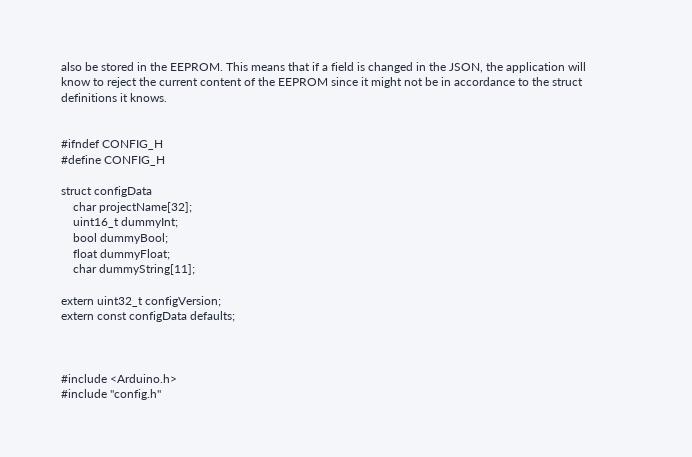also be stored in the EEPROM. This means that if a field is changed in the JSON, the application will know to reject the current content of the EEPROM since it might not be in accordance to the struct definitions it knows.


#ifndef CONFIG_H
#define CONFIG_H

struct configData
    char projectName[32];
    uint16_t dummyInt;
    bool dummyBool;
    float dummyFloat;
    char dummyString[11];

extern uint32_t configVersion;
extern const configData defaults;



#include <Arduino.h>
#include "config.h"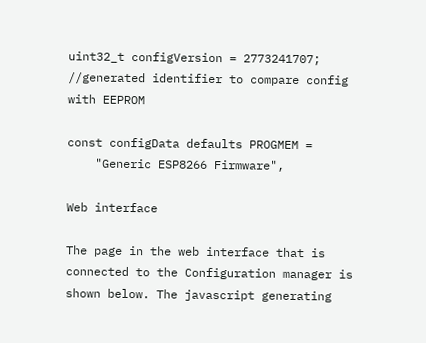uint32_t configVersion = 2773241707; //generated identifier to compare config with EEPROM

const configData defaults PROGMEM =
    "Generic ESP8266 Firmware",

Web interface

The page in the web interface that is connected to the Configuration manager is shown below. The javascript generating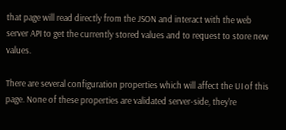that page will read directly from the JSON and interact with the web server API to get the currently stored values and to request to store new values.

There are several configuration properties which will affect the UI of this page. None of these properties are validated server-side, they're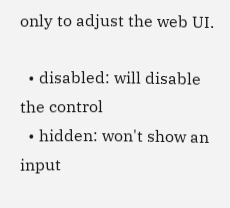only to adjust the web UI.

  • disabled: will disable the control
  • hidden: won't show an input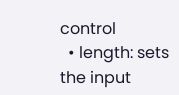control
  • length: sets the input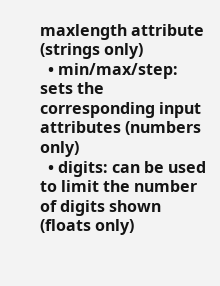maxlength attribute (strings only)
  • min/max/step: sets the corresponding input attributes (numbers only)
  • digits: can be used to limit the number of digits shown (floats only)